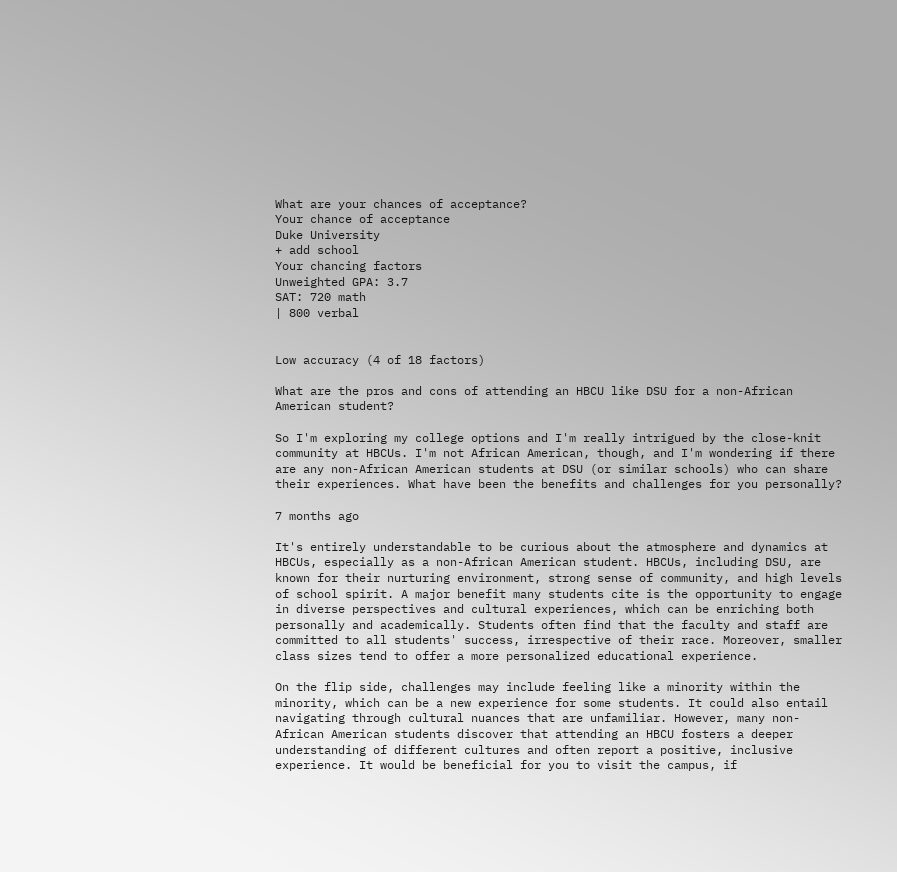What are your chances of acceptance?
Your chance of acceptance
Duke University
+ add school
Your chancing factors
Unweighted GPA: 3.7
SAT: 720 math
| 800 verbal


Low accuracy (4 of 18 factors)

What are the pros and cons of attending an HBCU like DSU for a non-African American student?

So I'm exploring my college options and I'm really intrigued by the close-knit community at HBCUs. I'm not African American, though, and I'm wondering if there are any non-African American students at DSU (or similar schools) who can share their experiences. What have been the benefits and challenges for you personally?

7 months ago

It's entirely understandable to be curious about the atmosphere and dynamics at HBCUs, especially as a non-African American student. HBCUs, including DSU, are known for their nurturing environment, strong sense of community, and high levels of school spirit. A major benefit many students cite is the opportunity to engage in diverse perspectives and cultural experiences, which can be enriching both personally and academically. Students often find that the faculty and staff are committed to all students' success, irrespective of their race. Moreover, smaller class sizes tend to offer a more personalized educational experience.

On the flip side, challenges may include feeling like a minority within the minority, which can be a new experience for some students. It could also entail navigating through cultural nuances that are unfamiliar. However, many non-African American students discover that attending an HBCU fosters a deeper understanding of different cultures and often report a positive, inclusive experience. It would be beneficial for you to visit the campus, if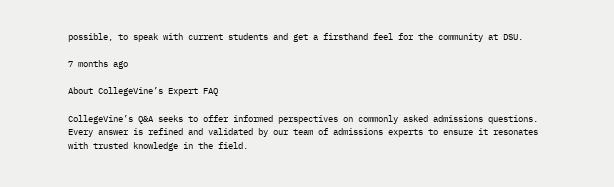possible, to speak with current students and get a firsthand feel for the community at DSU.

7 months ago

About CollegeVine’s Expert FAQ

CollegeVine’s Q&A seeks to offer informed perspectives on commonly asked admissions questions. Every answer is refined and validated by our team of admissions experts to ensure it resonates with trusted knowledge in the field.